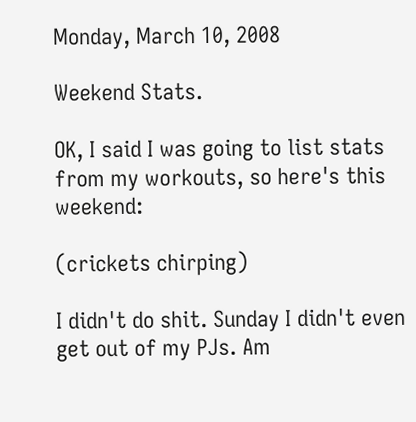Monday, March 10, 2008

Weekend Stats.

OK, I said I was going to list stats from my workouts, so here's this weekend:

(crickets chirping)

I didn't do shit. Sunday I didn't even get out of my PJs. Am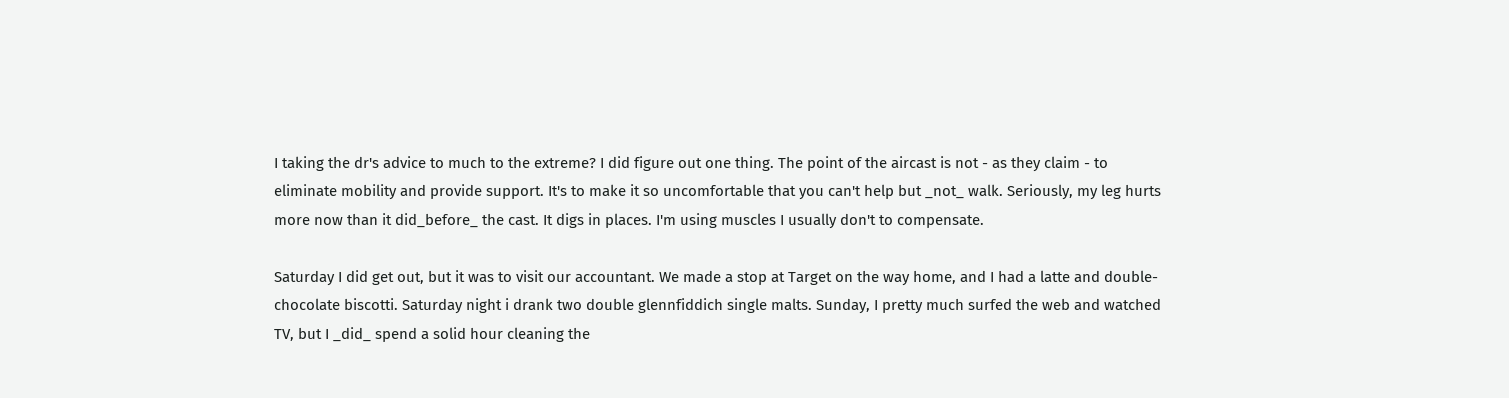I taking the dr's advice to much to the extreme? I did figure out one thing. The point of the aircast is not - as they claim - to eliminate mobility and provide support. It's to make it so uncomfortable that you can't help but _not_ walk. Seriously, my leg hurts more now than it did_before_ the cast. It digs in places. I'm using muscles I usually don't to compensate.

Saturday I did get out, but it was to visit our accountant. We made a stop at Target on the way home, and I had a latte and double-chocolate biscotti. Saturday night i drank two double glennfiddich single malts. Sunday, I pretty much surfed the web and watched TV, but I _did_ spend a solid hour cleaning the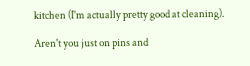kitchen (I'm actually pretty good at cleaning).

Aren't you just on pins and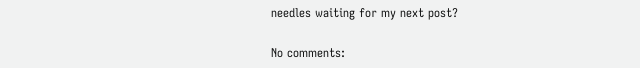needles waiting for my next post?

No comments: